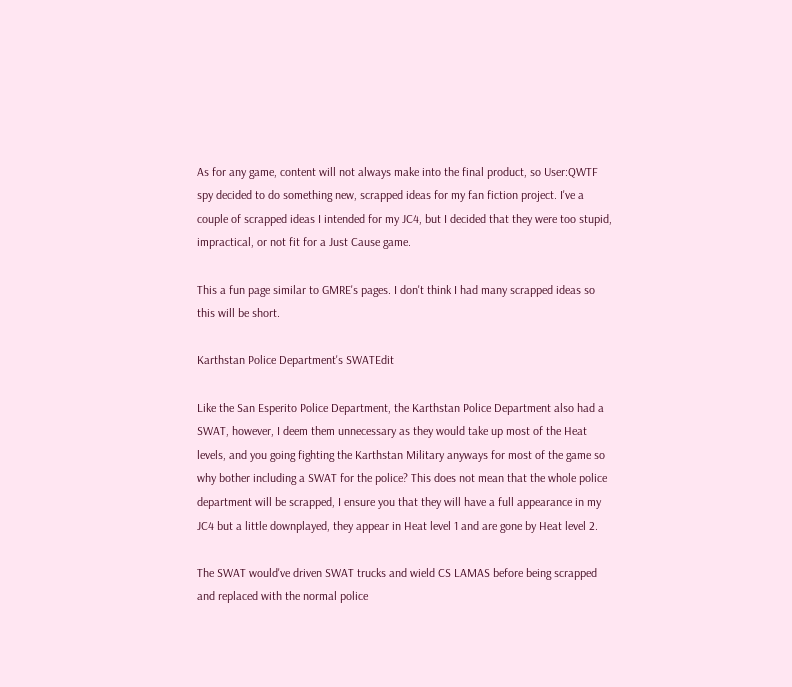As for any game, content will not always make into the final product, so User:QWTF spy decided to do something new, scrapped ideas for my fan fiction project. I've a couple of scrapped ideas I intended for my JC4, but I decided that they were too stupid, impractical, or not fit for a Just Cause game.

This a fun page similar to GMRE's pages. I don't think I had many scrapped ideas so this will be short.

Karthstan Police Department's SWATEdit

Like the San Esperito Police Department, the Karthstan Police Department also had a SWAT, however, I deem them unnecessary as they would take up most of the Heat levels, and you going fighting the Karthstan Military anyways for most of the game so why bother including a SWAT for the police? This does not mean that the whole police department will be scrapped, I ensure you that they will have a full appearance in my JC4 but a little downplayed, they appear in Heat level 1 and are gone by Heat level 2.

The SWAT would've driven SWAT trucks and wield CS LAMAS before being scrapped and replaced with the normal police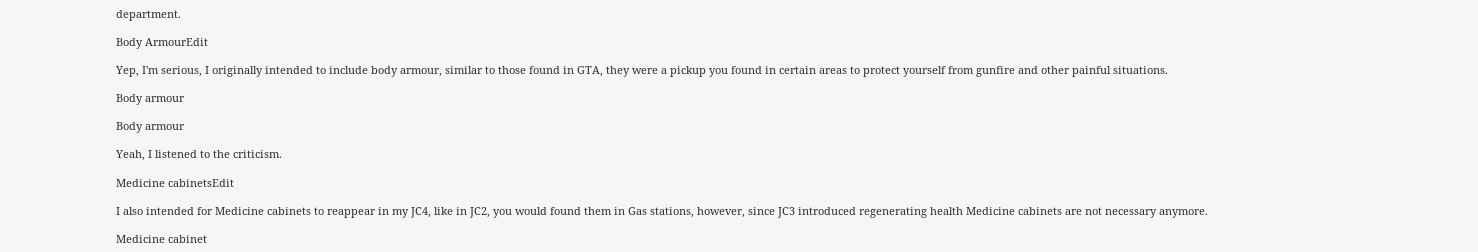department.

Body ArmourEdit

Yep, I'm serious, I originally intended to include body armour, similar to those found in GTA, they were a pickup you found in certain areas to protect yourself from gunfire and other painful situations.

Body armour

Body armour

Yeah, I listened to the criticism.

Medicine cabinetsEdit

I also intended for Medicine cabinets to reappear in my JC4, like in JC2, you would found them in Gas stations, however, since JC3 introduced regenerating health Medicine cabinets are not necessary anymore.

Medicine cabinet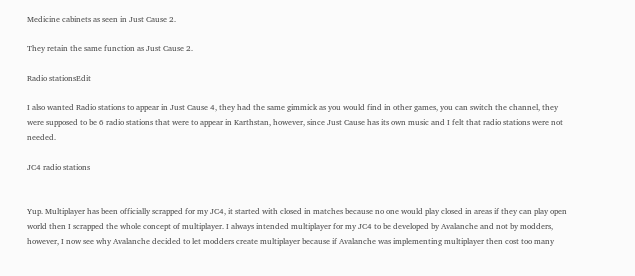Medicine cabinets as seen in Just Cause 2.

They retain the same function as Just Cause 2.

Radio stationsEdit

I also wanted Radio stations to appear in Just Cause 4, they had the same gimmick as you would find in other games, you can switch the channel, they were supposed to be 6 radio stations that were to appear in Karthstan, however, since Just Cause has its own music and I felt that radio stations were not needed.

JC4 radio stations


Yup. Multiplayer has been officially scrapped for my JC4, it started with closed in matches because no one would play closed in areas if they can play open world then I scrapped the whole concept of multiplayer. I always intended multiplayer for my JC4 to be developed by Avalanche and not by modders, however, I now see why Avalanche decided to let modders create multiplayer because if Avalanche was implementing multiplayer then cost too many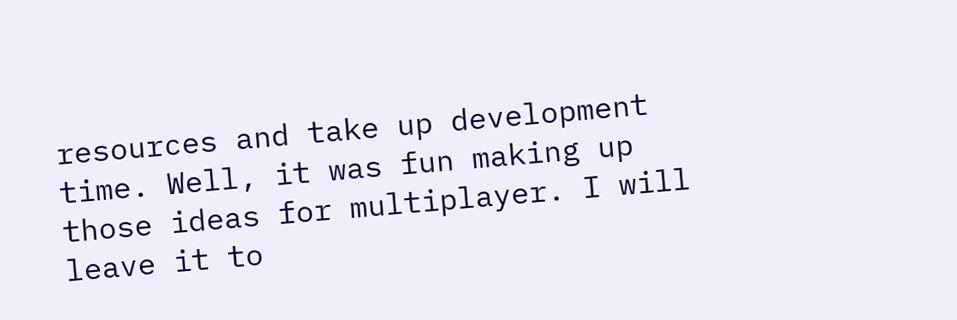resources and take up development time. Well, it was fun making up those ideas for multiplayer. I will leave it to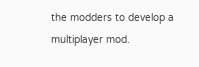the modders to develop a multiplayer mod.